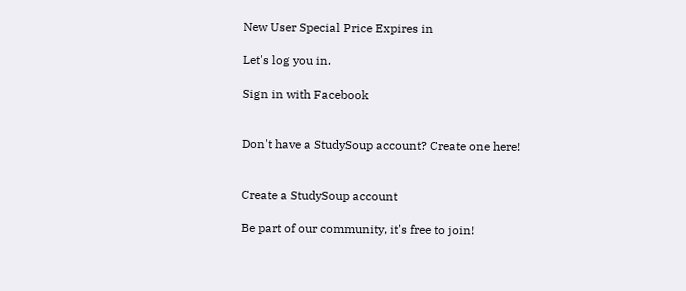New User Special Price Expires in

Let's log you in.

Sign in with Facebook


Don't have a StudySoup account? Create one here!


Create a StudySoup account

Be part of our community, it's free to join!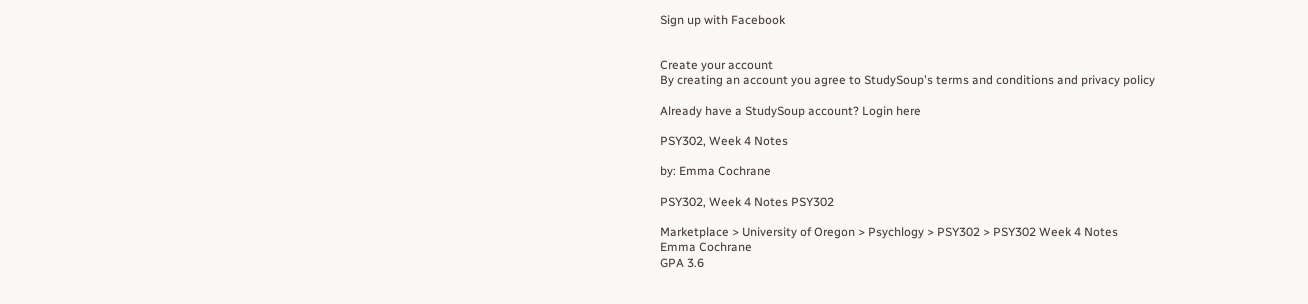Sign up with Facebook


Create your account
By creating an account you agree to StudySoup's terms and conditions and privacy policy

Already have a StudySoup account? Login here

PSY302, Week 4 Notes

by: Emma Cochrane

PSY302, Week 4 Notes PSY302

Marketplace > University of Oregon > Psychlogy > PSY302 > PSY302 Week 4 Notes
Emma Cochrane
GPA 3.6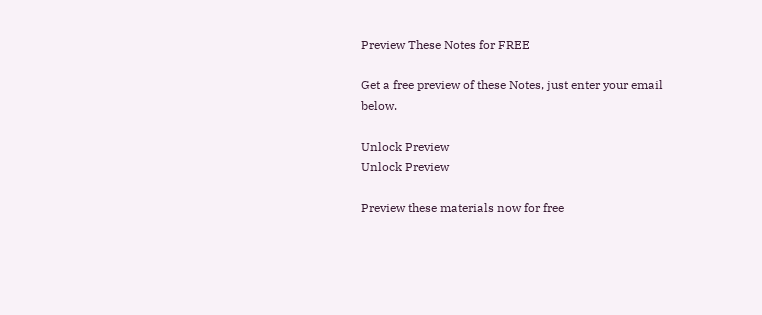Preview These Notes for FREE

Get a free preview of these Notes, just enter your email below.

Unlock Preview
Unlock Preview

Preview these materials now for free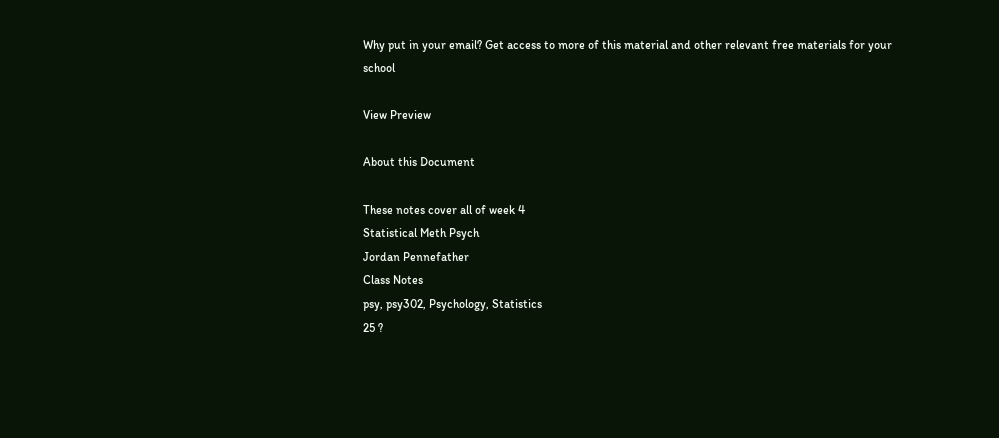Why put in your email? Get access to more of this material and other relevant free materials for your school

View Preview

About this Document

These notes cover all of week 4
Statistical Meth Psych
Jordan Pennefather
Class Notes
psy, psy302, Psychology, Statistics
25 ?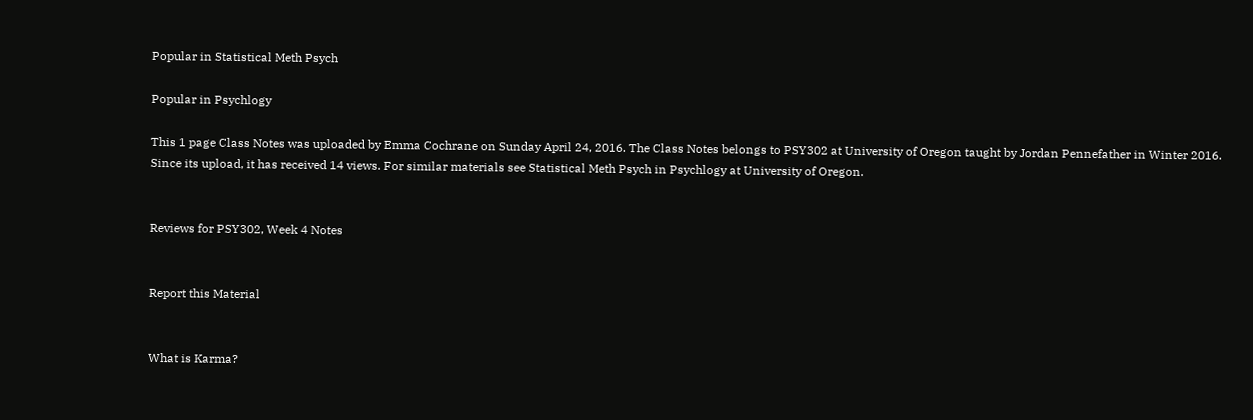Popular in Statistical Meth Psych

Popular in Psychlogy

This 1 page Class Notes was uploaded by Emma Cochrane on Sunday April 24, 2016. The Class Notes belongs to PSY302 at University of Oregon taught by Jordan Pennefather in Winter 2016. Since its upload, it has received 14 views. For similar materials see Statistical Meth Psych in Psychlogy at University of Oregon.


Reviews for PSY302, Week 4 Notes


Report this Material


What is Karma?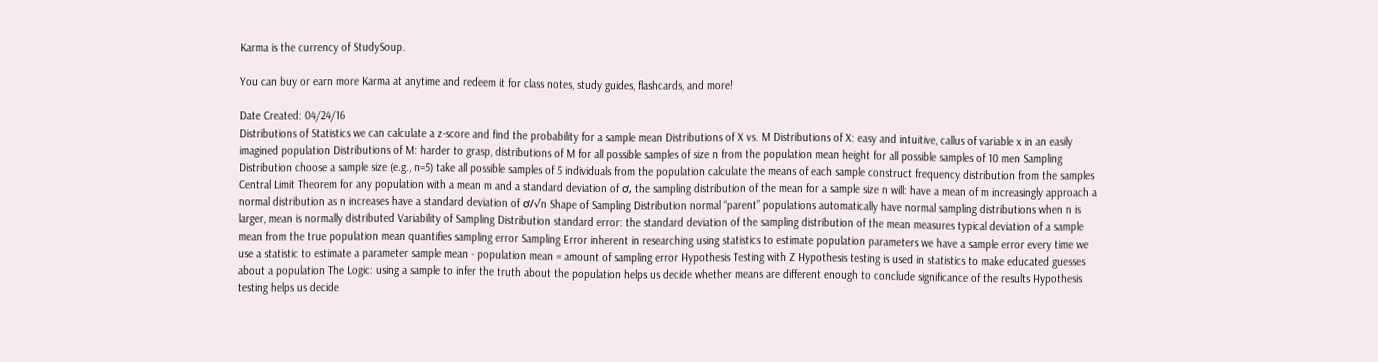Karma is the currency of StudySoup.

You can buy or earn more Karma at anytime and redeem it for class notes, study guides, flashcards, and more!

Date Created: 04/24/16
Distributions of Statistics we can calculate a z-score and find the probability for a sample mean Distributions of X vs. M Distributions of X: easy and intuitive, callus of variable x in an easily imagined population Distributions of M: harder to grasp, distributions of M for all possible samples of size n from the population mean height for all possible samples of 10 men Sampling Distribution choose a sample size (e.g., n=5) take all possible samples of 5 individuals from the population calculate the means of each sample construct frequency distribution from the samples Central Limit Theorem for any population with a mean m and a standard deviation of ơ, the sampling distribution of the mean for a sample size n will: have a mean of m increasingly approach a normal distribution as n increases have a standard deviation of ơ/√n Shape of Sampling Distribution normal “parent” populations automatically have normal sampling distributions when n is larger, mean is normally distributed Variability of Sampling Distribution standard error: the standard deviation of the sampling distribution of the mean measures typical deviation of a sample mean from the true population mean quantifies sampling error Sampling Error inherent in researching using statistics to estimate population parameters we have a sample error every time we use a statistic to estimate a parameter sample mean - population mean = amount of sampling error Hypothesis Testing with Z Hypothesis testing is used in statistics to make educated guesses about a population The Logic: using a sample to infer the truth about the population helps us decide whether means are different enough to conclude significance of the results Hypothesis testing helps us decide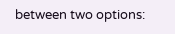between two options: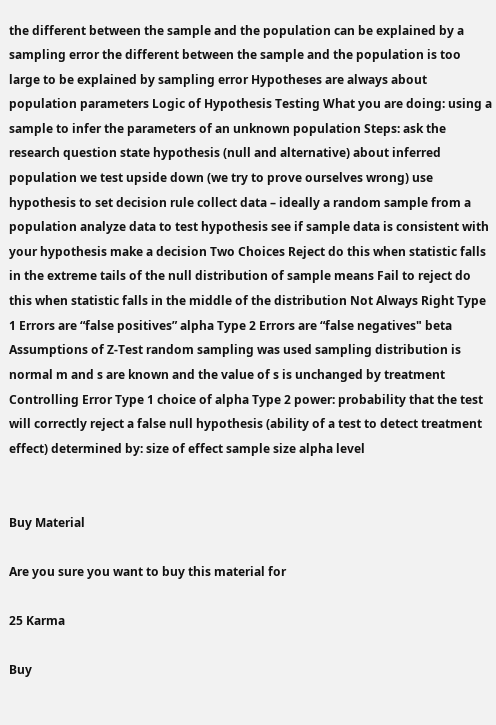the different between the sample and the population can be explained by a sampling error the different between the sample and the population is too large to be explained by sampling error Hypotheses are always about population parameters Logic of Hypothesis Testing What you are doing: using a sample to infer the parameters of an unknown population Steps: ask the research question state hypothesis (null and alternative) about inferred population we test upside down (we try to prove ourselves wrong) use hypothesis to set decision rule collect data – ideally a random sample from a population analyze data to test hypothesis see if sample data is consistent with your hypothesis make a decision Two Choices Reject do this when statistic falls in the extreme tails of the null distribution of sample means Fail to reject do this when statistic falls in the middle of the distribution Not Always Right Type 1 Errors are “false positives” alpha Type 2 Errors are “false negatives" beta Assumptions of Z-Test random sampling was used sampling distribution is normal m and s are known and the value of s is unchanged by treatment Controlling Error Type 1 choice of alpha Type 2 power: probability that the test will correctly reject a false null hypothesis (ability of a test to detect treatment effect) determined by: size of effect sample size alpha level


Buy Material

Are you sure you want to buy this material for

25 Karma

Buy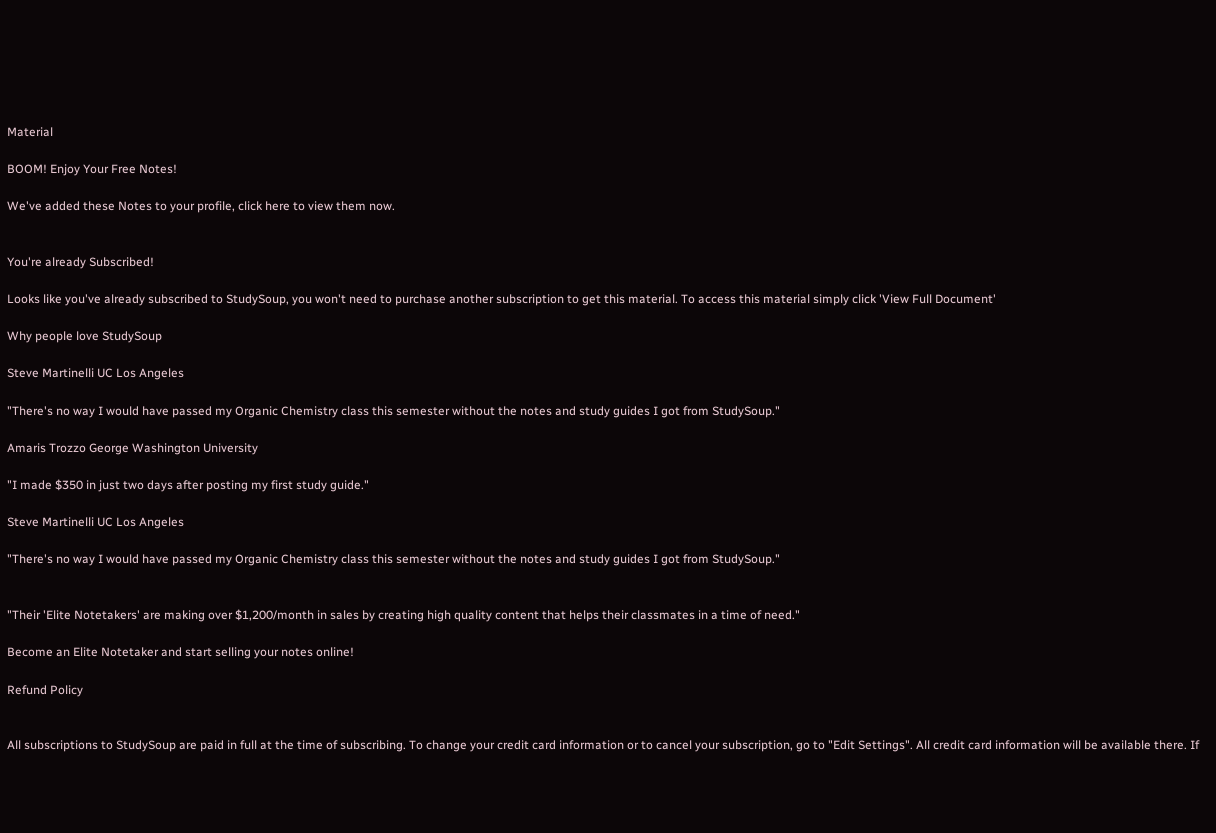Material

BOOM! Enjoy Your Free Notes!

We've added these Notes to your profile, click here to view them now.


You're already Subscribed!

Looks like you've already subscribed to StudySoup, you won't need to purchase another subscription to get this material. To access this material simply click 'View Full Document'

Why people love StudySoup

Steve Martinelli UC Los Angeles

"There's no way I would have passed my Organic Chemistry class this semester without the notes and study guides I got from StudySoup."

Amaris Trozzo George Washington University

"I made $350 in just two days after posting my first study guide."

Steve Martinelli UC Los Angeles

"There's no way I would have passed my Organic Chemistry class this semester without the notes and study guides I got from StudySoup."


"Their 'Elite Notetakers' are making over $1,200/month in sales by creating high quality content that helps their classmates in a time of need."

Become an Elite Notetaker and start selling your notes online!

Refund Policy


All subscriptions to StudySoup are paid in full at the time of subscribing. To change your credit card information or to cancel your subscription, go to "Edit Settings". All credit card information will be available there. If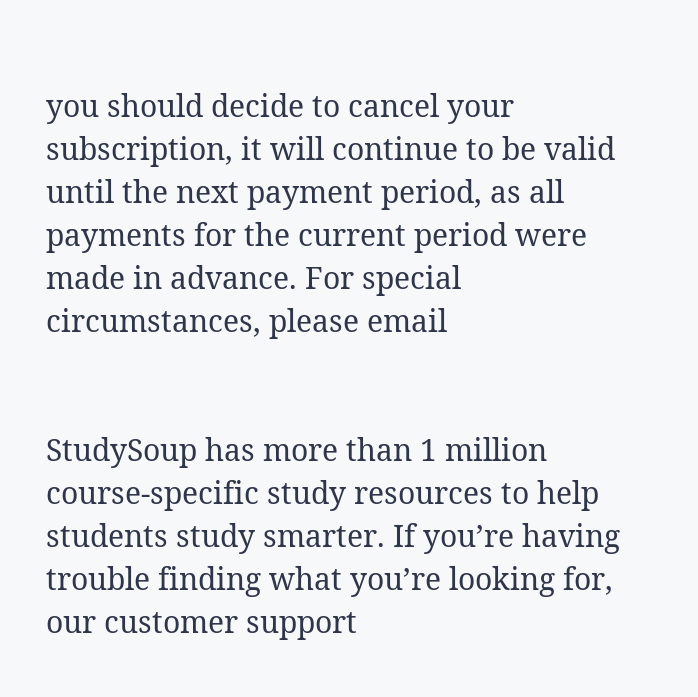you should decide to cancel your subscription, it will continue to be valid until the next payment period, as all payments for the current period were made in advance. For special circumstances, please email


StudySoup has more than 1 million course-specific study resources to help students study smarter. If you’re having trouble finding what you’re looking for, our customer support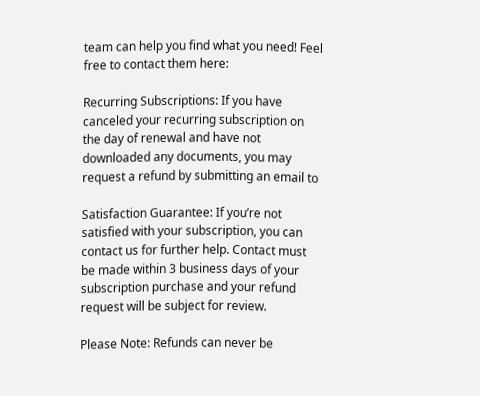team can help you find what you need! Feel free to contact them here:

Recurring Subscriptions: If you have canceled your recurring subscription on the day of renewal and have not downloaded any documents, you may request a refund by submitting an email to

Satisfaction Guarantee: If you’re not satisfied with your subscription, you can contact us for further help. Contact must be made within 3 business days of your subscription purchase and your refund request will be subject for review.

Please Note: Refunds can never be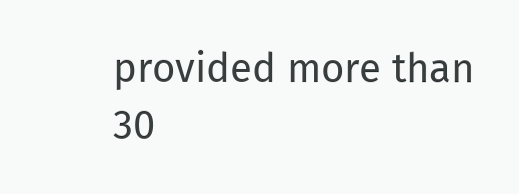provided more than 30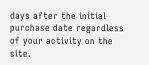days after the initial purchase date regardless of your activity on the site.